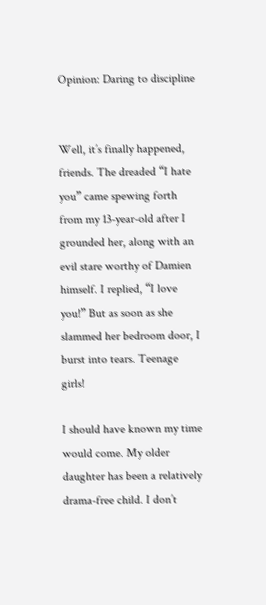Opinion: Daring to discipline


Well, it’s finally happened, friends. The dreaded “I hate you” came spewing forth from my 13-year-old after I grounded her, along with an evil stare worthy of Damien himself. I replied, “I love you!” But as soon as she slammed her bedroom door, I burst into tears. Teenage girls!

I should have known my time would come. My older daughter has been a relatively drama-free child. I don’t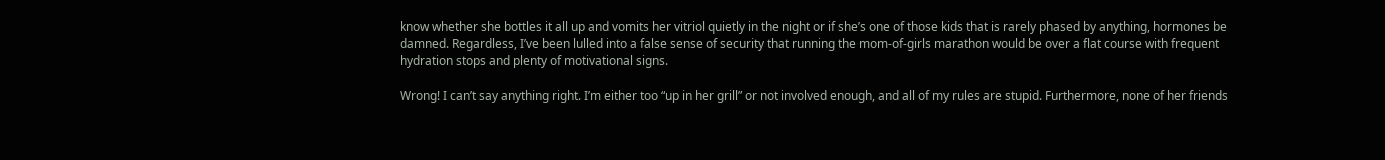know whether she bottles it all up and vomits her vitriol quietly in the night or if she’s one of those kids that is rarely phased by anything, hormones be damned. Regardless, I’ve been lulled into a false sense of security that running the mom-of-girls marathon would be over a flat course with frequent hydration stops and plenty of motivational signs.

Wrong! I can’t say anything right. I’m either too “up in her grill” or not involved enough, and all of my rules are stupid. Furthermore, none of her friends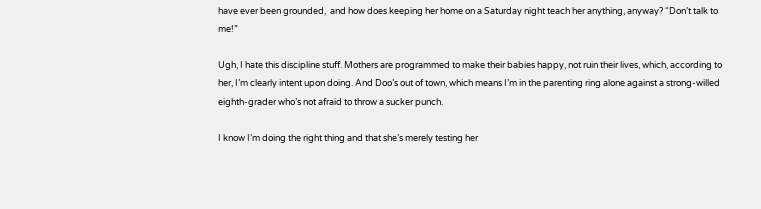have ever been grounded,  and how does keeping her home on a Saturday night teach her anything, anyway? “Don’t talk to me!”

Ugh, I hate this discipline stuff. Mothers are programmed to make their babies happy, not ruin their lives, which, according to her, I’m clearly intent upon doing. And Doo’s out of town, which means I’m in the parenting ring alone against a strong-willed eighth-grader who’s not afraid to throw a sucker punch.

I know I’m doing the right thing and that she’s merely testing her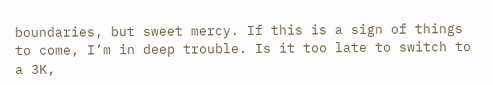boundaries, but sweet mercy. If this is a sign of things to come, I’m in deep trouble. Is it too late to switch to a 3K,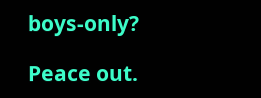boys-only?

Peace out.